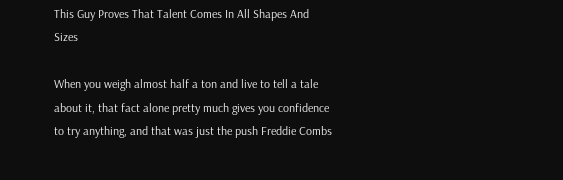This Guy Proves That Talent Comes In All Shapes And Sizes

When you weigh almost half a ton and live to tell a tale about it, that fact alone pretty much gives you confidence to try anything, and that was just the push Freddie Combs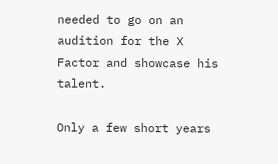needed to go on an audition for the X Factor and showcase his talent.

Only a few short years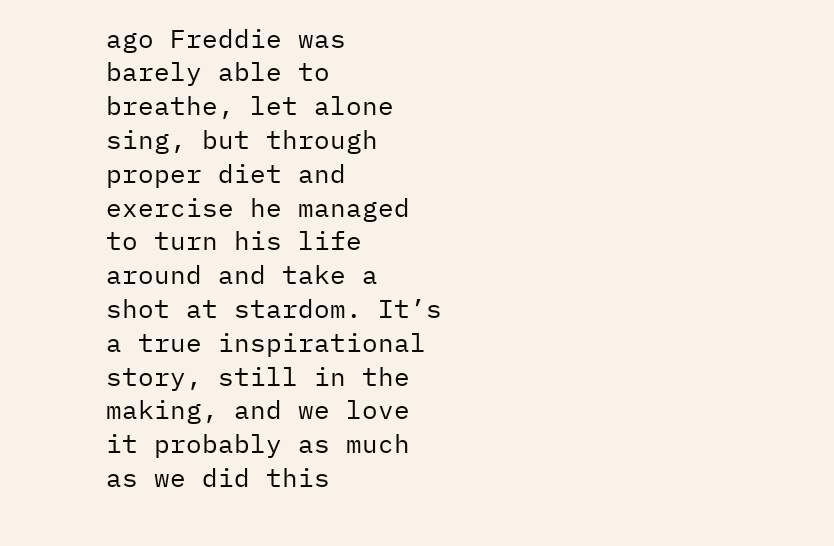ago Freddie was barely able to breathe, let alone sing, but through proper diet and exercise he managed to turn his life around and take a shot at stardom. It’s a true inspirational story, still in the making, and we love it probably as much as we did this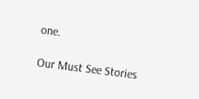one.

Our Must See Stories